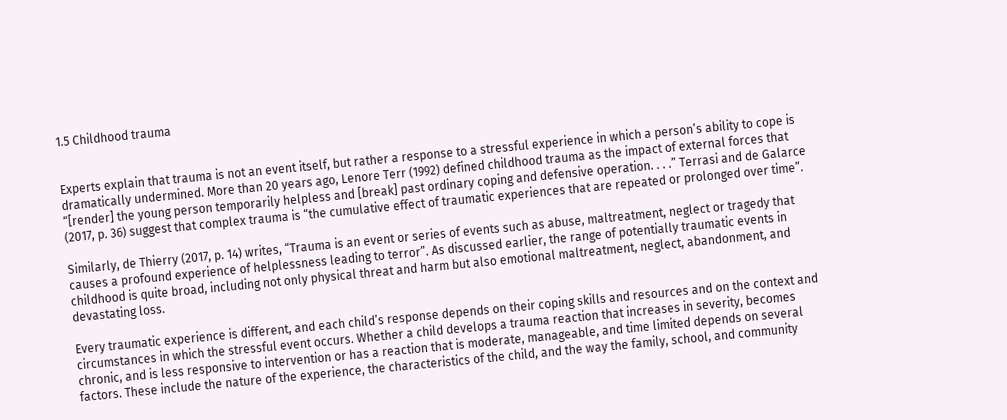1.5 Childhood trauma


Experts explain that trauma is not an event itself, but rather a response to a stressful experience in which a person’s ability to cope is dramatically undermined. More than 20 years ago, Lenore Terr (1992) defined childhood trauma as the impact of external forces that “[render] the young person temporarily helpless and [break] past ordinary coping and defensive operation. . . .” Terrasi and de Galarce (2017, p. 36) suggest that complex trauma is “the cumulative effect of traumatic experiences that are repeated or prolonged over time”.

Similarly, de Thierry (2017, p. 14) writes, “Trauma is an event or series of events such as abuse, maltreatment, neglect or tragedy that causes a profound experience of helplessness leading to terror”. As discussed earlier, the range of potentially traumatic events in childhood is quite broad, including not only physical threat and harm but also emotional maltreatment, neglect, abandonment, and devastating loss.

Every traumatic experience is different, and each child’s response depends on their coping skills and resources and on the context and circumstances in which the stressful event occurs. Whether a child develops a trauma reaction that increases in severity, becomes chronic, and is less responsive to intervention or has a reaction that is moderate, manageable, and time limited depends on several factors. These include the nature of the experience, the characteristics of the child, and the way the family, school, and community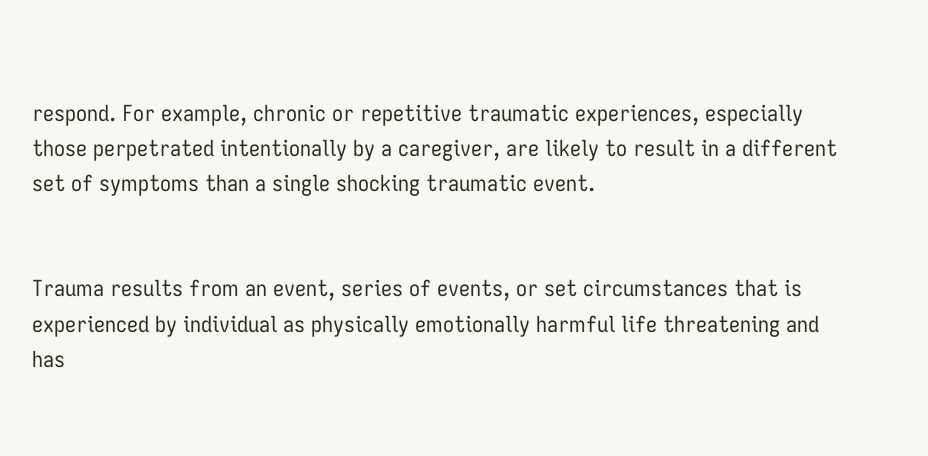respond. For example, chronic or repetitive traumatic experiences, especially those perpetrated intentionally by a caregiver, are likely to result in a different set of symptoms than a single shocking traumatic event.


Trauma results from an event, series of events, or set circumstances that is experienced by individual as physically emotionally harmful life threatening and has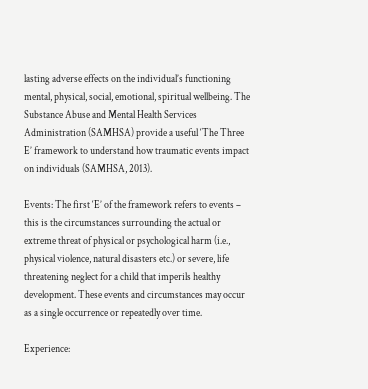lasting adverse effects on the individual’s functioning mental, physical, social, emotional, spiritual wellbeing. The Substance Abuse and Mental Health Services Administration (SAMHSA) provide a useful ‘The Three E’ framework to understand how traumatic events impact on individuals (SAMHSA, 2013).

Events: The first ‘E’ of the framework refers to events – this is the circumstances surrounding the actual or extreme threat of physical or psychological harm (i.e., physical violence, natural disasters etc.) or severe, life threatening neglect for a child that imperils healthy development. These events and circumstances may occur as a single occurrence or repeatedly over time.

Experience: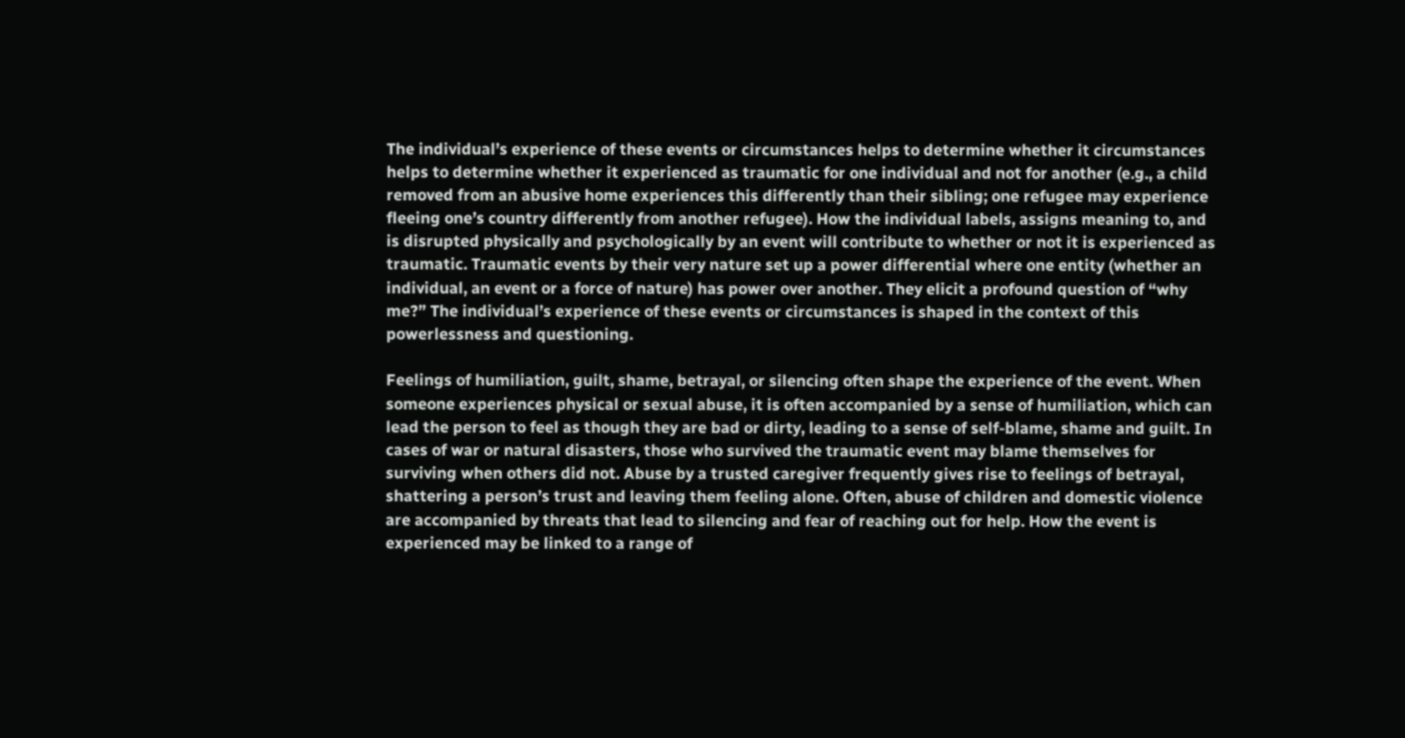The individual’s experience of these events or circumstances helps to determine whether it circumstances helps to determine whether it experienced as traumatic for one individual and not for another (e.g., a child removed from an abusive home experiences this differently than their sibling; one refugee may experience fleeing one’s country differently from another refugee). How the individual labels, assigns meaning to, and is disrupted physically and psychologically by an event will contribute to whether or not it is experienced as traumatic. Traumatic events by their very nature set up a power differential where one entity (whether an individual, an event or a force of nature) has power over another. They elicit a profound question of “why me?” The individual’s experience of these events or circumstances is shaped in the context of this powerlessness and questioning.

Feelings of humiliation, guilt, shame, betrayal, or silencing often shape the experience of the event. When someone experiences physical or sexual abuse, it is often accompanied by a sense of humiliation, which can lead the person to feel as though they are bad or dirty, leading to a sense of self-blame, shame and guilt. In cases of war or natural disasters, those who survived the traumatic event may blame themselves for surviving when others did not. Abuse by a trusted caregiver frequently gives rise to feelings of betrayal, shattering a person’s trust and leaving them feeling alone. Often, abuse of children and domestic violence are accompanied by threats that lead to silencing and fear of reaching out for help. How the event is experienced may be linked to a range of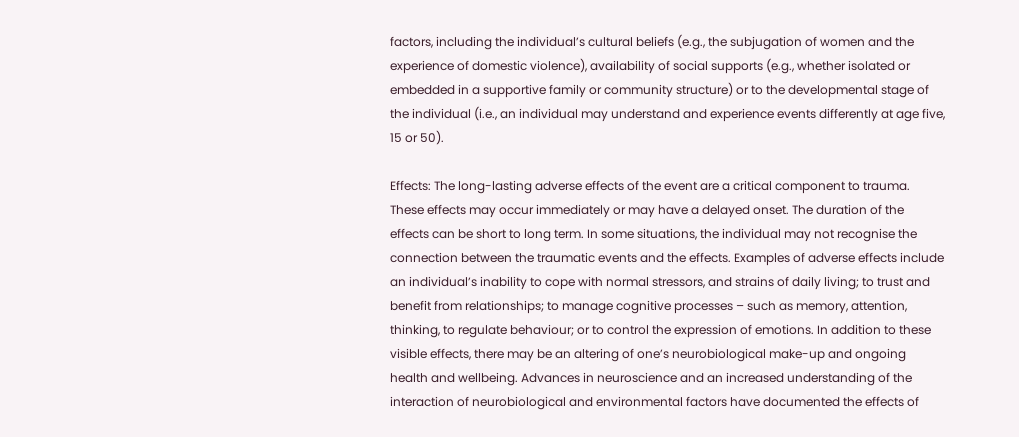factors, including the individual’s cultural beliefs (e.g., the subjugation of women and the experience of domestic violence), availability of social supports (e.g., whether isolated or embedded in a supportive family or community structure) or to the developmental stage of the individual (i.e., an individual may understand and experience events differently at age five, 15 or 50).

Effects: The long-lasting adverse effects of the event are a critical component to trauma. These effects may occur immediately or may have a delayed onset. The duration of the effects can be short to long term. In some situations, the individual may not recognise the connection between the traumatic events and the effects. Examples of adverse effects include an individual’s inability to cope with normal stressors, and strains of daily living; to trust and benefit from relationships; to manage cognitive processes – such as memory, attention, thinking, to regulate behaviour; or to control the expression of emotions. In addition to these visible effects, there may be an altering of one’s neurobiological make-up and ongoing health and wellbeing. Advances in neuroscience and an increased understanding of the interaction of neurobiological and environmental factors have documented the effects of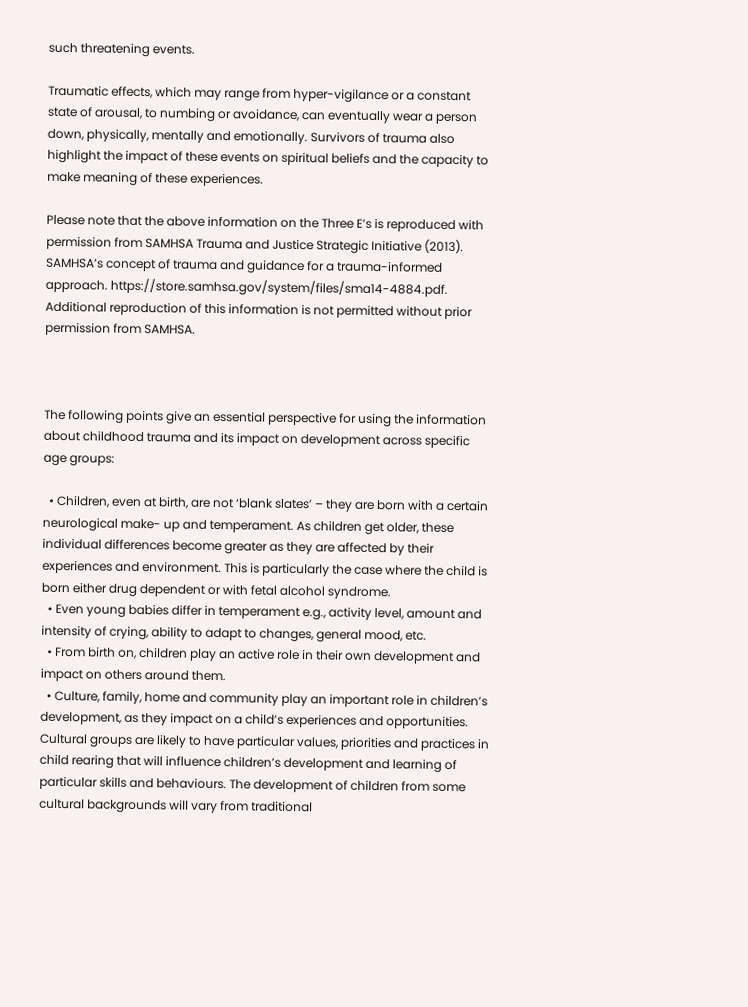such threatening events.

Traumatic effects, which may range from hyper-vigilance or a constant state of arousal, to numbing or avoidance, can eventually wear a person down, physically, mentally and emotionally. Survivors of trauma also highlight the impact of these events on spiritual beliefs and the capacity to make meaning of these experiences.

Please note that the above information on the Three E’s is reproduced with permission from SAMHSA Trauma and Justice Strategic Initiative (2013). SAMHSA’s concept of trauma and guidance for a trauma-informed approach. https://store.samhsa.gov/system/files/sma14-4884.pdf. Additional reproduction of this information is not permitted without prior permission from SAMHSA.



The following points give an essential perspective for using the information about childhood trauma and its impact on development across specific age groups:

  • Children, even at birth, are not ‘blank slates’ – they are born with a certain neurological make- up and temperament. As children get older, these individual differences become greater as they are affected by their experiences and environment. This is particularly the case where the child is born either drug dependent or with fetal alcohol syndrome.
  • Even young babies differ in temperament e.g., activity level, amount and intensity of crying, ability to adapt to changes, general mood, etc.
  • From birth on, children play an active role in their own development and impact on others around them.
  • Culture, family, home and community play an important role in children’s development, as they impact on a child’s experiences and opportunities. Cultural groups are likely to have particular values, priorities and practices in child rearing that will influence children’s development and learning of particular skills and behaviours. The development of children from some cultural backgrounds will vary from traditional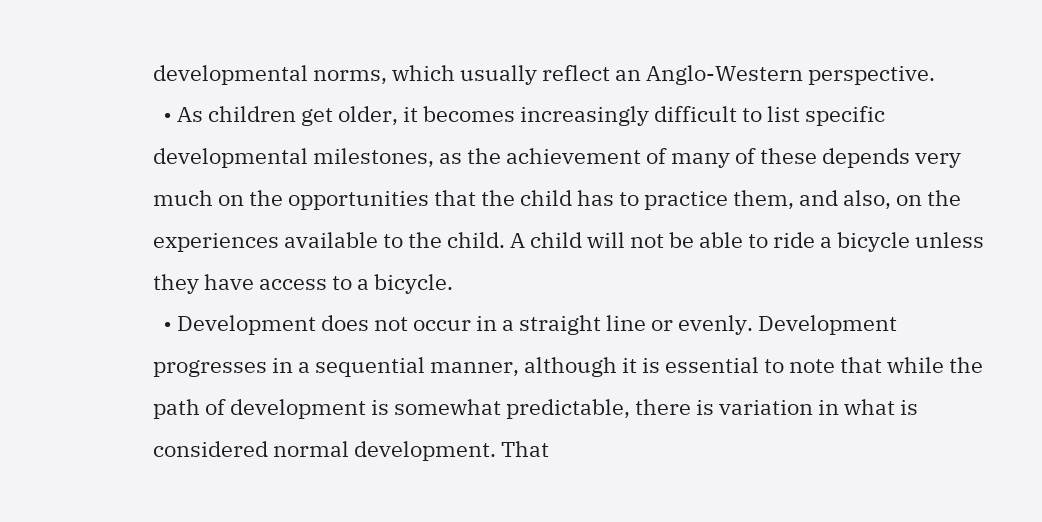developmental norms, which usually reflect an Anglo-Western perspective.
  • As children get older, it becomes increasingly difficult to list specific developmental milestones, as the achievement of many of these depends very much on the opportunities that the child has to practice them, and also, on the experiences available to the child. A child will not be able to ride a bicycle unless they have access to a bicycle.
  • Development does not occur in a straight line or evenly. Development progresses in a sequential manner, although it is essential to note that while the path of development is somewhat predictable, there is variation in what is considered normal development. That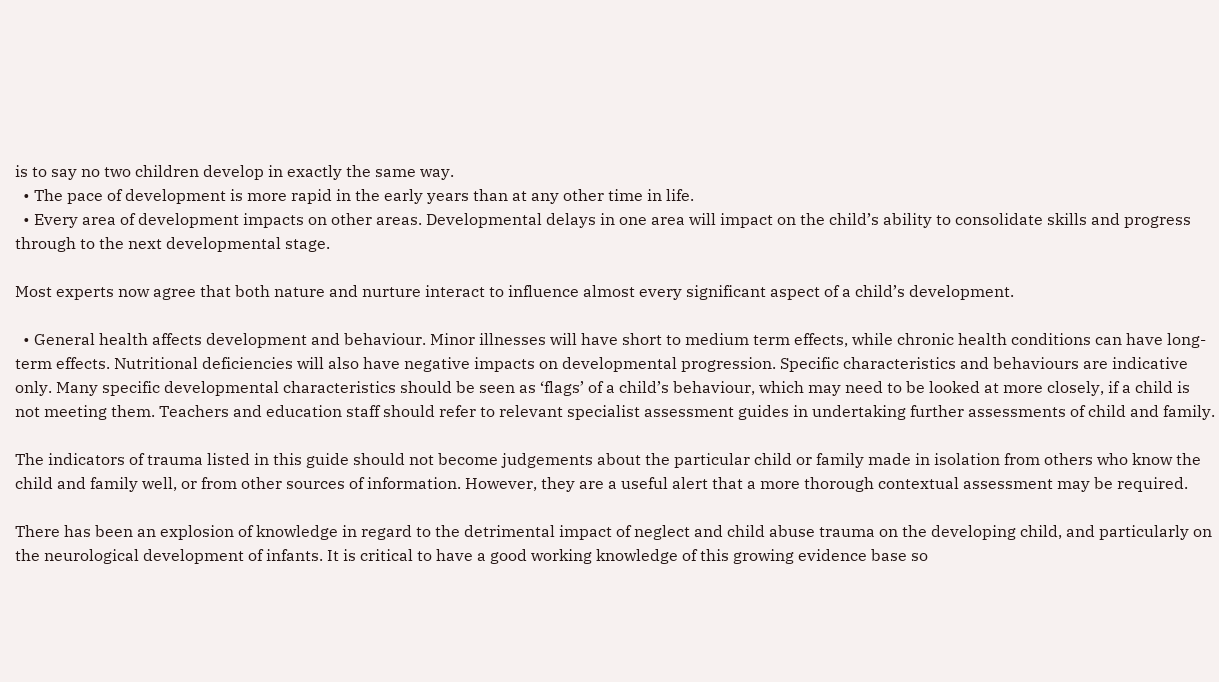is to say no two children develop in exactly the same way.
  • The pace of development is more rapid in the early years than at any other time in life.
  • Every area of development impacts on other areas. Developmental delays in one area will impact on the child’s ability to consolidate skills and progress through to the next developmental stage.

Most experts now agree that both nature and nurture interact to influence almost every significant aspect of a child’s development.

  • General health affects development and behaviour. Minor illnesses will have short to medium term effects, while chronic health conditions can have long-term effects. Nutritional deficiencies will also have negative impacts on developmental progression. Specific characteristics and behaviours are indicative only. Many specific developmental characteristics should be seen as ‘flags’ of a child’s behaviour, which may need to be looked at more closely, if a child is not meeting them. Teachers and education staff should refer to relevant specialist assessment guides in undertaking further assessments of child and family.

The indicators of trauma listed in this guide should not become judgements about the particular child or family made in isolation from others who know the child and family well, or from other sources of information. However, they are a useful alert that a more thorough contextual assessment may be required.

There has been an explosion of knowledge in regard to the detrimental impact of neglect and child abuse trauma on the developing child, and particularly on the neurological development of infants. It is critical to have a good working knowledge of this growing evidence base so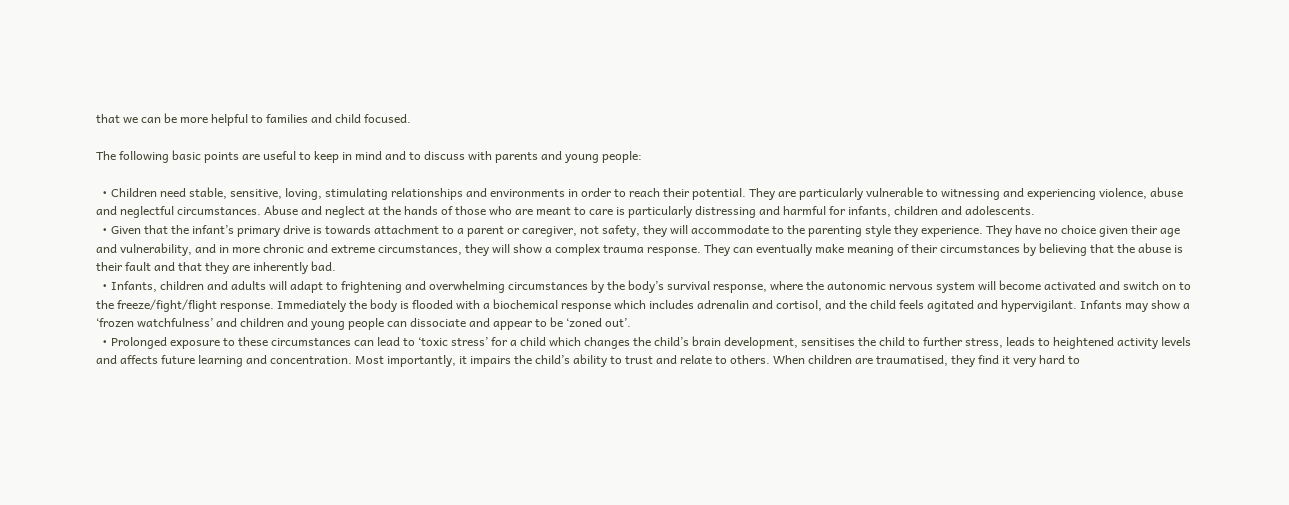that we can be more helpful to families and child focused.

The following basic points are useful to keep in mind and to discuss with parents and young people:

  • Children need stable, sensitive, loving, stimulating relationships and environments in order to reach their potential. They are particularly vulnerable to witnessing and experiencing violence, abuse and neglectful circumstances. Abuse and neglect at the hands of those who are meant to care is particularly distressing and harmful for infants, children and adolescents.
  • Given that the infant’s primary drive is towards attachment to a parent or caregiver, not safety, they will accommodate to the parenting style they experience. They have no choice given their age and vulnerability, and in more chronic and extreme circumstances, they will show a complex trauma response. They can eventually make meaning of their circumstances by believing that the abuse is their fault and that they are inherently bad.
  • Infants, children and adults will adapt to frightening and overwhelming circumstances by the body’s survival response, where the autonomic nervous system will become activated and switch on to the freeze/fight/flight response. Immediately the body is flooded with a biochemical response which includes adrenalin and cortisol, and the child feels agitated and hypervigilant. Infants may show a ‘frozen watchfulness’ and children and young people can dissociate and appear to be ‘zoned out’.
  • Prolonged exposure to these circumstances can lead to ‘toxic stress’ for a child which changes the child’s brain development, sensitises the child to further stress, leads to heightened activity levels and affects future learning and concentration. Most importantly, it impairs the child’s ability to trust and relate to others. When children are traumatised, they find it very hard to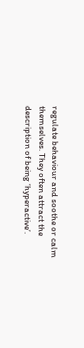regulate behaviour and soothe or calm themselves. They often attract the description of being ‘hyperactive’.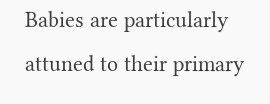Babies are particularly attuned to their primary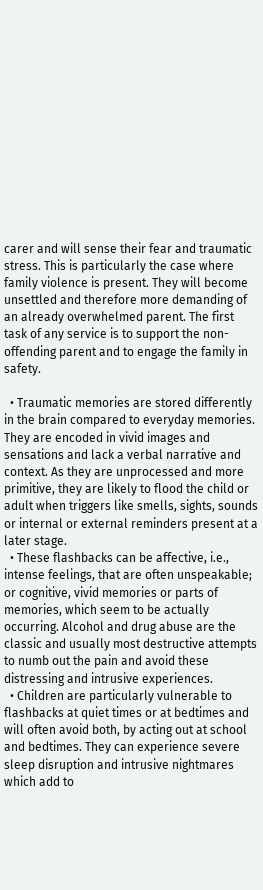carer and will sense their fear and traumatic stress. This is particularly the case where family violence is present. They will become unsettled and therefore more demanding of an already overwhelmed parent. The first task of any service is to support the non-offending parent and to engage the family in safety.

  • Traumatic memories are stored differently in the brain compared to everyday memories. They are encoded in vivid images and sensations and lack a verbal narrative and context. As they are unprocessed and more primitive, they are likely to flood the child or adult when triggers like smells, sights, sounds or internal or external reminders present at a later stage.
  • These flashbacks can be affective, i.e., intense feelings, that are often unspeakable; or cognitive, vivid memories or parts of memories, which seem to be actually occurring. Alcohol and drug abuse are the classic and usually most destructive attempts to numb out the pain and avoid these distressing and intrusive experiences.
  • Children are particularly vulnerable to flashbacks at quiet times or at bedtimes and will often avoid both, by acting out at school and bedtimes. They can experience severe sleep disruption and intrusive nightmares which add to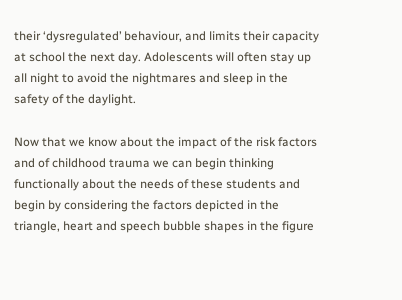their ‘dysregulated’ behaviour, and limits their capacity at school the next day. Adolescents will often stay up all night to avoid the nightmares and sleep in the safety of the daylight.

Now that we know about the impact of the risk factors and of childhood trauma we can begin thinking functionally about the needs of these students and begin by considering the factors depicted in the triangle, heart and speech bubble shapes in the figure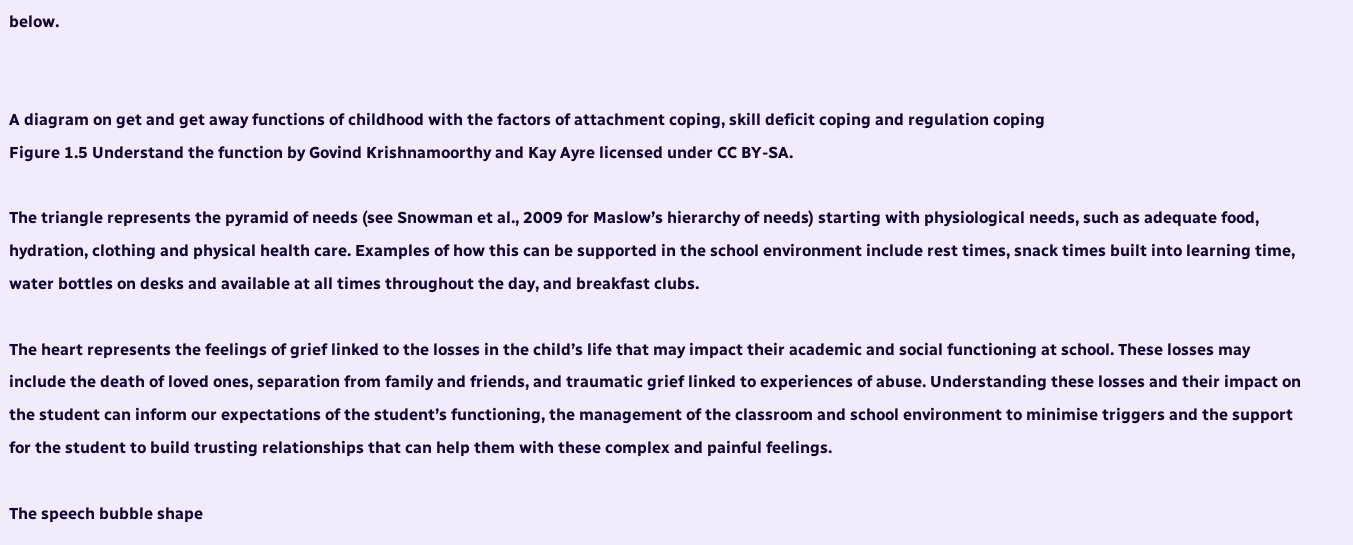below.


A diagram on get and get away functions of childhood with the factors of attachment coping, skill deficit coping and regulation coping
Figure 1.5 Understand the function by Govind Krishnamoorthy and Kay Ayre licensed under CC BY-SA.

The triangle represents the pyramid of needs (see Snowman et al., 2009 for Maslow’s hierarchy of needs) starting with physiological needs, such as adequate food, hydration, clothing and physical health care. Examples of how this can be supported in the school environment include rest times, snack times built into learning time, water bottles on desks and available at all times throughout the day, and breakfast clubs.

The heart represents the feelings of grief linked to the losses in the child’s life that may impact their academic and social functioning at school. These losses may include the death of loved ones, separation from family and friends, and traumatic grief linked to experiences of abuse. Understanding these losses and their impact on the student can inform our expectations of the student’s functioning, the management of the classroom and school environment to minimise triggers and the support for the student to build trusting relationships that can help them with these complex and painful feelings.

The speech bubble shape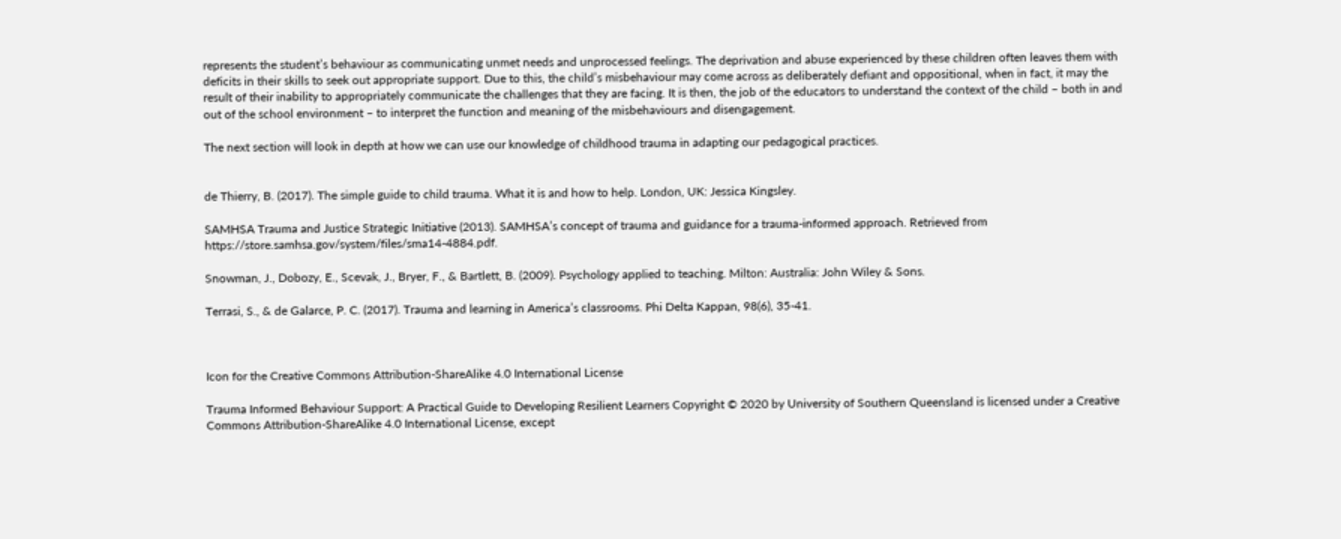represents the student’s behaviour as communicating unmet needs and unprocessed feelings. The deprivation and abuse experienced by these children often leaves them with deficits in their skills to seek out appropriate support. Due to this, the child’s misbehaviour may come across as deliberately defiant and oppositional, when in fact, it may the result of their inability to appropriately communicate the challenges that they are facing. It is then, the job of the educators to understand the context of the child – both in and out of the school environment – to interpret the function and meaning of the misbehaviours and disengagement.

The next section will look in depth at how we can use our knowledge of childhood trauma in adapting our pedagogical practices.


de Thierry, B. (2017). The simple guide to child trauma. What it is and how to help. London, UK: Jessica Kingsley.

SAMHSA Trauma and Justice Strategic Initiative (2013). SAMHSA’s concept of trauma and guidance for a trauma-informed approach. Retrieved from https://store.samhsa.gov/system/files/sma14-4884.pdf.

Snowman, J., Dobozy, E., Scevak, J., Bryer, F., & Bartlett, B. (2009). Psychology applied to teaching. Milton: Australia: John Wiley & Sons.

Terrasi, S., & de Galarce, P. C. (2017). Trauma and learning in America’s classrooms. Phi Delta Kappan, 98(6), 35-41.



Icon for the Creative Commons Attribution-ShareAlike 4.0 International License

Trauma Informed Behaviour Support: A Practical Guide to Developing Resilient Learners Copyright © 2020 by University of Southern Queensland is licensed under a Creative Commons Attribution-ShareAlike 4.0 International License, except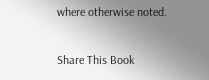where otherwise noted.

Share This Book